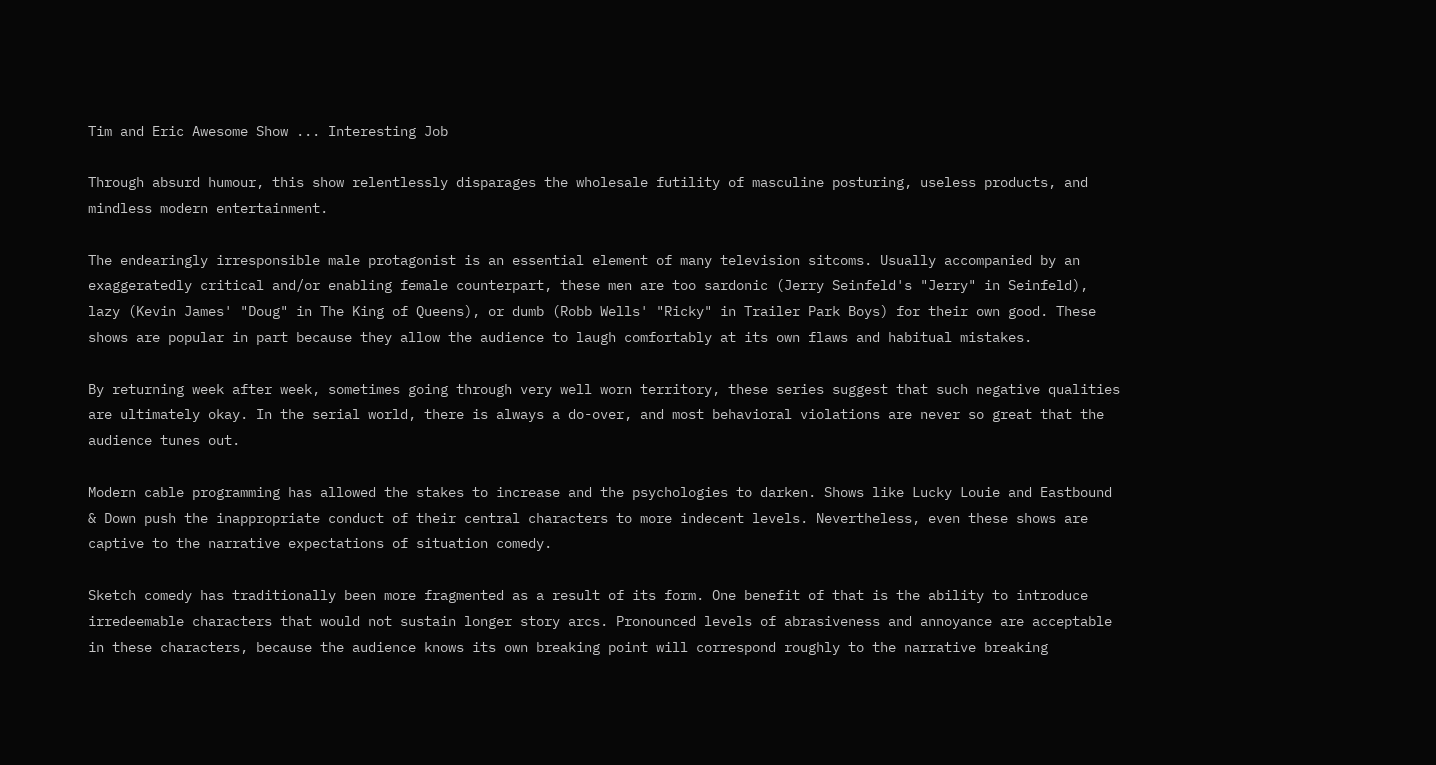Tim and Eric Awesome Show ... Interesting Job

Through absurd humour, this show relentlessly disparages the wholesale futility of masculine posturing, useless products, and mindless modern entertainment.

The endearingly irresponsible male protagonist is an essential element of many television sitcoms. Usually accompanied by an exaggeratedly critical and/or enabling female counterpart, these men are too sardonic (Jerry Seinfeld's "Jerry" in Seinfeld), lazy (Kevin James' "Doug" in The King of Queens), or dumb (Robb Wells' "Ricky" in Trailer Park Boys) for their own good. These shows are popular in part because they allow the audience to laugh comfortably at its own flaws and habitual mistakes.

By returning week after week, sometimes going through very well worn territory, these series suggest that such negative qualities are ultimately okay. In the serial world, there is always a do-over, and most behavioral violations are never so great that the audience tunes out.

Modern cable programming has allowed the stakes to increase and the psychologies to darken. Shows like Lucky Louie and Eastbound & Down push the inappropriate conduct of their central characters to more indecent levels. Nevertheless, even these shows are captive to the narrative expectations of situation comedy.

Sketch comedy has traditionally been more fragmented as a result of its form. One benefit of that is the ability to introduce irredeemable characters that would not sustain longer story arcs. Pronounced levels of abrasiveness and annoyance are acceptable in these characters, because the audience knows its own breaking point will correspond roughly to the narrative breaking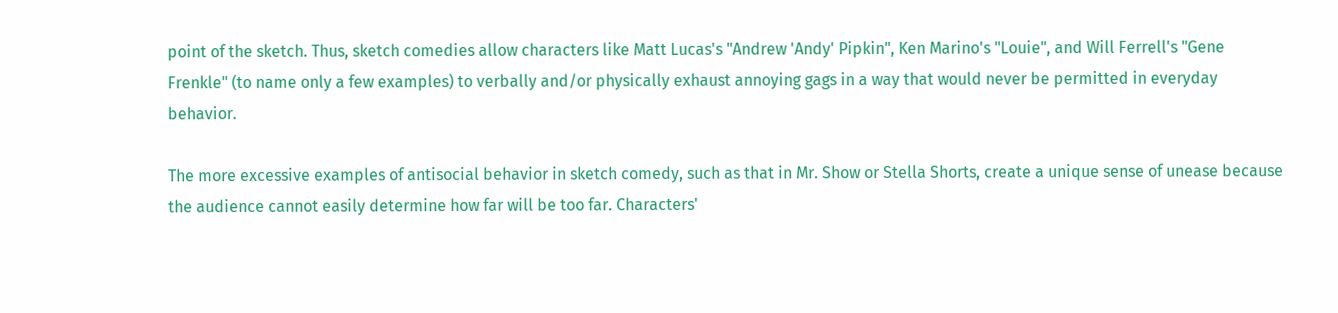point of the sketch. Thus, sketch comedies allow characters like Matt Lucas's "Andrew 'Andy' Pipkin", Ken Marino's "Louie", and Will Ferrell's "Gene Frenkle" (to name only a few examples) to verbally and/or physically exhaust annoying gags in a way that would never be permitted in everyday behavior.

The more excessive examples of antisocial behavior in sketch comedy, such as that in Mr. Show or Stella Shorts, create a unique sense of unease because the audience cannot easily determine how far will be too far. Characters'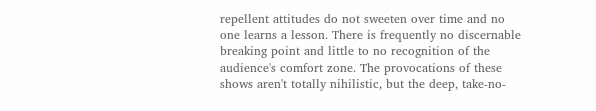repellent attitudes do not sweeten over time and no one learns a lesson. There is frequently no discernable breaking point and little to no recognition of the audience's comfort zone. The provocations of these shows aren't totally nihilistic, but the deep, take-no-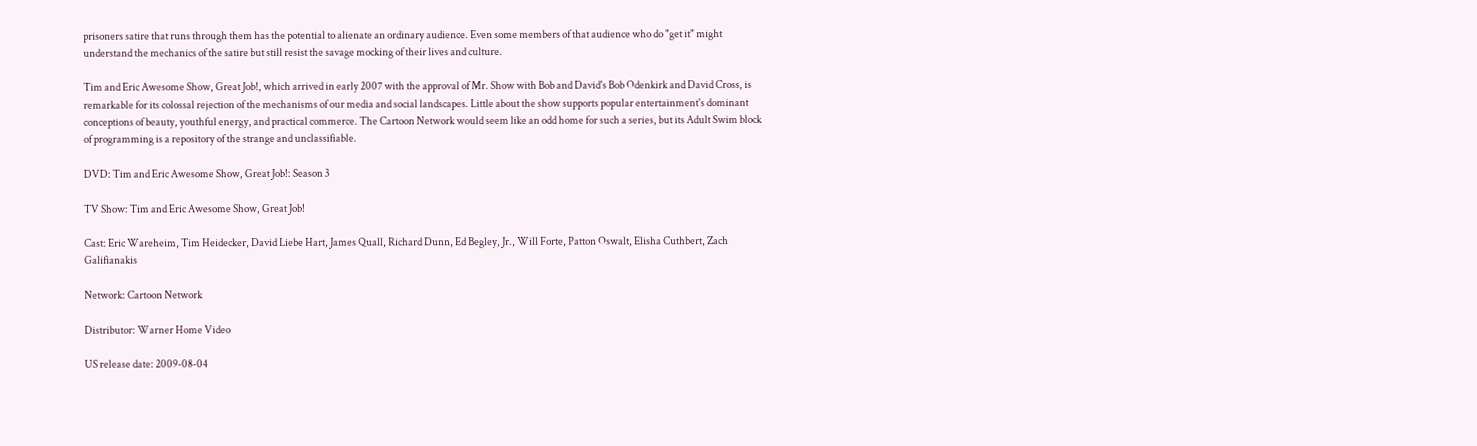prisoners satire that runs through them has the potential to alienate an ordinary audience. Even some members of that audience who do "get it" might understand the mechanics of the satire but still resist the savage mocking of their lives and culture.

Tim and Eric Awesome Show, Great Job!, which arrived in early 2007 with the approval of Mr. Show with Bob and David's Bob Odenkirk and David Cross, is remarkable for its colossal rejection of the mechanisms of our media and social landscapes. Little about the show supports popular entertainment's dominant conceptions of beauty, youthful energy, and practical commerce. The Cartoon Network would seem like an odd home for such a series, but its Adult Swim block of programming is a repository of the strange and unclassifiable.

DVD: Tim and Eric Awesome Show, Great Job!: Season 3

TV Show: Tim and Eric Awesome Show, Great Job!

Cast: Eric Wareheim, Tim Heidecker, David Liebe Hart, James Quall, Richard Dunn, Ed Begley, Jr., Will Forte, Patton Oswalt, Elisha Cuthbert, Zach Galifianakis

Network: Cartoon Network

Distributor: Warner Home Video

US release date: 2009-08-04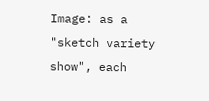Image: as a "sketch variety show", each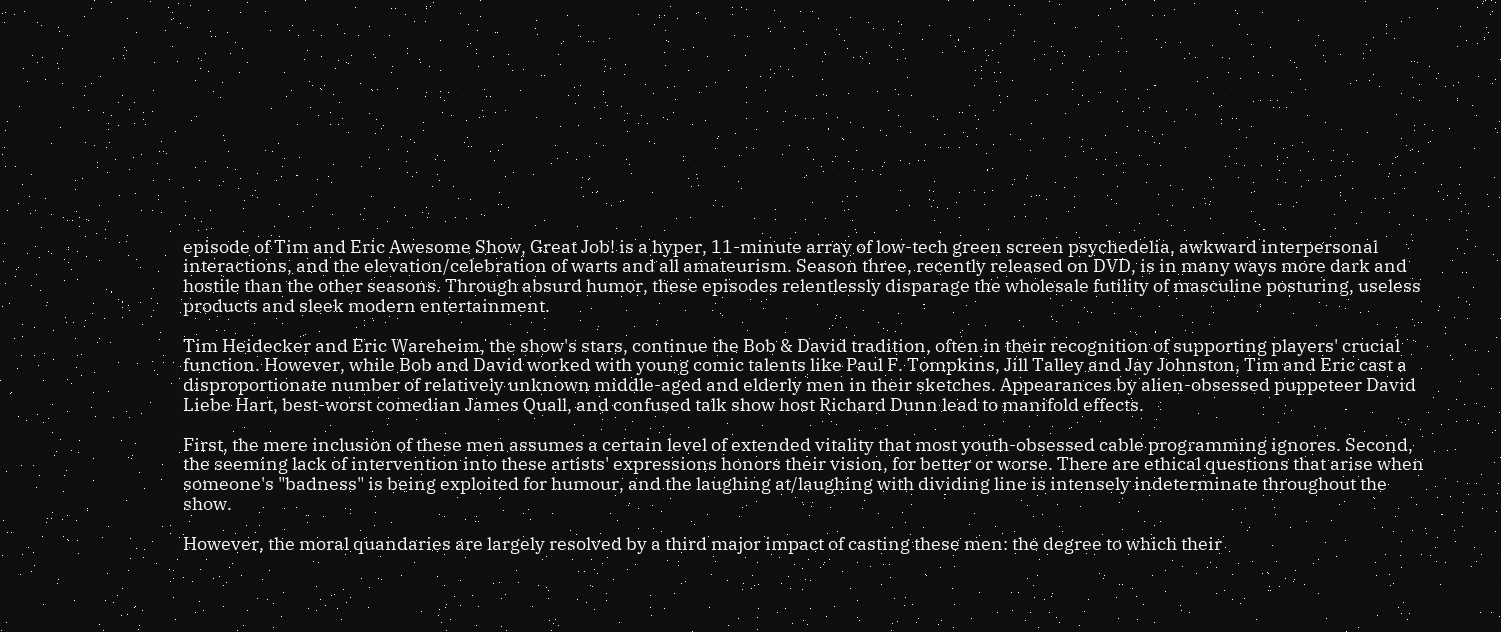episode of Tim and Eric Awesome Show, Great Job! is a hyper, 11-minute array of low-tech green screen psychedelia, awkward interpersonal interactions, and the elevation/celebration of warts and all amateurism. Season three, recently released on DVD, is in many ways more dark and hostile than the other seasons. Through absurd humor, these episodes relentlessly disparage the wholesale futility of masculine posturing, useless products and sleek modern entertainment.

Tim Heidecker and Eric Wareheim, the show's stars, continue the Bob & David tradition, often in their recognition of supporting players' crucial function. However, while Bob and David worked with young comic talents like Paul F. Tompkins, Jill Talley and Jay Johnston, Tim and Eric cast a disproportionate number of relatively unknown middle-aged and elderly men in their sketches. Appearances by alien-obsessed puppeteer David Liebe Hart, best-worst comedian James Quall, and confused talk show host Richard Dunn lead to manifold effects.

First, the mere inclusion of these men assumes a certain level of extended vitality that most youth-obsessed cable programming ignores. Second, the seeming lack of intervention into these artists' expressions honors their vision, for better or worse. There are ethical questions that arise when someone's "badness" is being exploited for humour, and the laughing at/laughing with dividing line is intensely indeterminate throughout the show.

However, the moral quandaries are largely resolved by a third major impact of casting these men: the degree to which their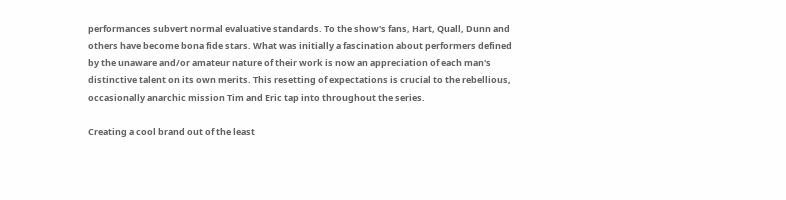performances subvert normal evaluative standards. To the show's fans, Hart, Quall, Dunn and others have become bona fide stars. What was initially a fascination about performers defined by the unaware and/or amateur nature of their work is now an appreciation of each man's distinctive talent on its own merits. This resetting of expectations is crucial to the rebellious, occasionally anarchic mission Tim and Eric tap into throughout the series.

Creating a cool brand out of the least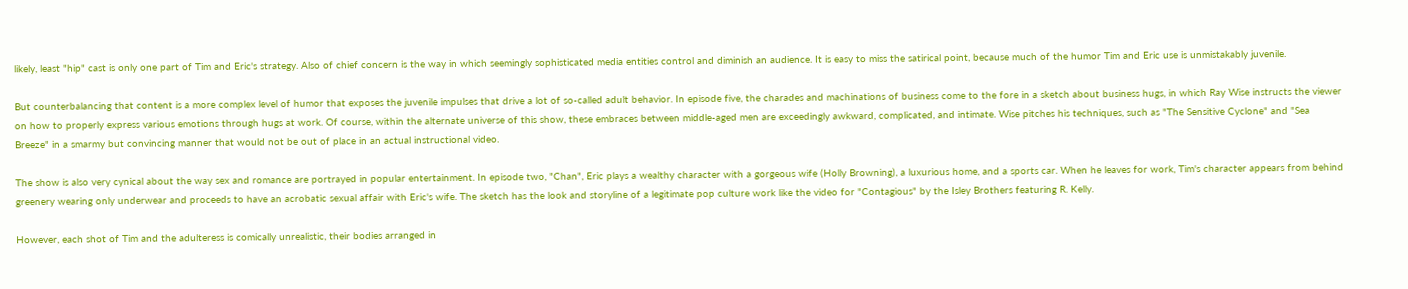likely, least "hip" cast is only one part of Tim and Eric's strategy. Also of chief concern is the way in which seemingly sophisticated media entities control and diminish an audience. It is easy to miss the satirical point, because much of the humor Tim and Eric use is unmistakably juvenile.

But counterbalancing that content is a more complex level of humor that exposes the juvenile impulses that drive a lot of so-called adult behavior. In episode five, the charades and machinations of business come to the fore in a sketch about business hugs, in which Ray Wise instructs the viewer on how to properly express various emotions through hugs at work. Of course, within the alternate universe of this show, these embraces between middle-aged men are exceedingly awkward, complicated, and intimate. Wise pitches his techniques, such as "The Sensitive Cyclone" and "Sea Breeze" in a smarmy but convincing manner that would not be out of place in an actual instructional video.

The show is also very cynical about the way sex and romance are portrayed in popular entertainment. In episode two, "Chan", Eric plays a wealthy character with a gorgeous wife (Holly Browning), a luxurious home, and a sports car. When he leaves for work, Tim's character appears from behind greenery wearing only underwear and proceeds to have an acrobatic sexual affair with Eric's wife. The sketch has the look and storyline of a legitimate pop culture work like the video for "Contagious" by the Isley Brothers featuring R. Kelly.

However, each shot of Tim and the adulteress is comically unrealistic, their bodies arranged in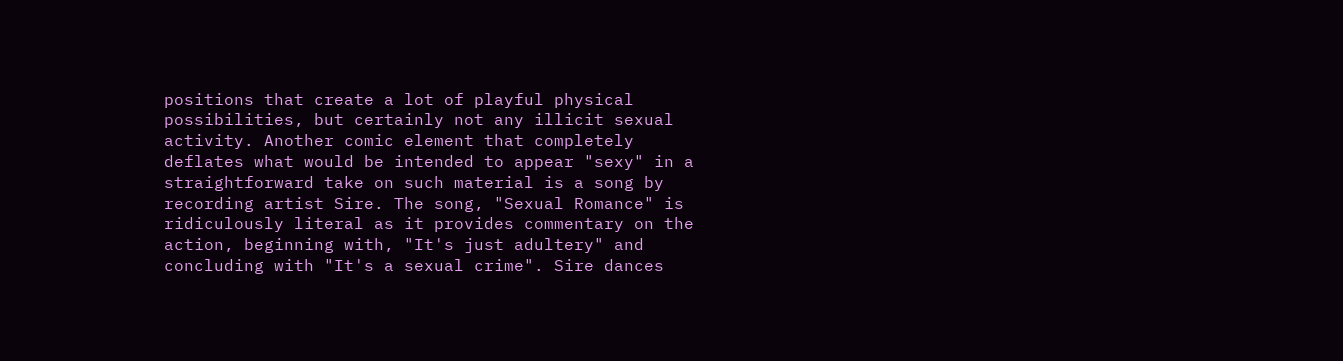positions that create a lot of playful physical possibilities, but certainly not any illicit sexual activity. Another comic element that completely deflates what would be intended to appear "sexy" in a straightforward take on such material is a song by recording artist Sire. The song, "Sexual Romance" is ridiculously literal as it provides commentary on the action, beginning with, "It's just adultery" and concluding with "It's a sexual crime". Sire dances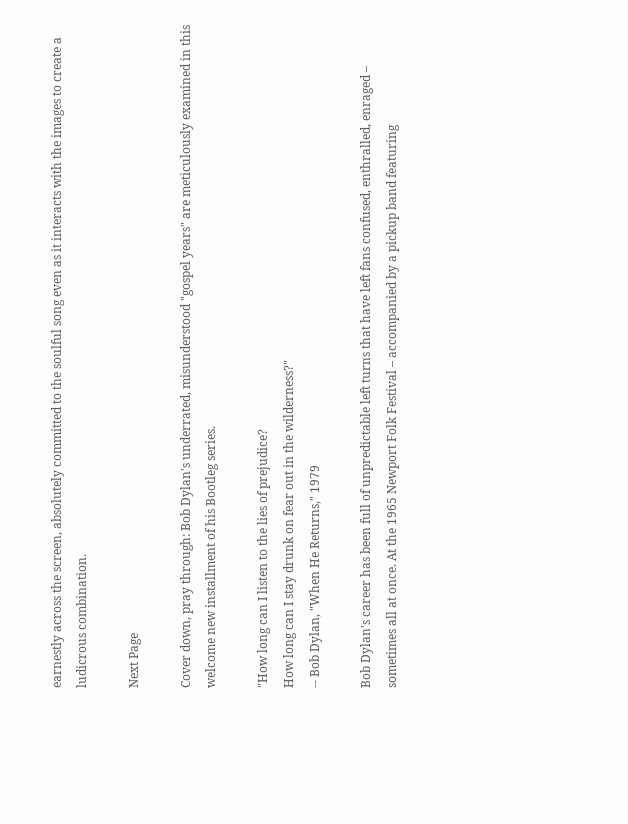earnestly across the screen, absolutely committed to the soulful song even as it interacts with the images to create a ludicrous combination.

Next Page

Cover down, pray through: Bob Dylan's underrated, misunderstood "gospel years" are meticulously examined in this welcome new installment of his Bootleg series.

"How long can I listen to the lies of prejudice?
How long can I stay drunk on fear out in the wilderness?"
-- Bob Dylan, "When He Returns," 1979

Bob Dylan's career has been full of unpredictable left turns that have left fans confused, enthralled, enraged – sometimes all at once. At the 1965 Newport Folk Festival – accompanied by a pickup band featuring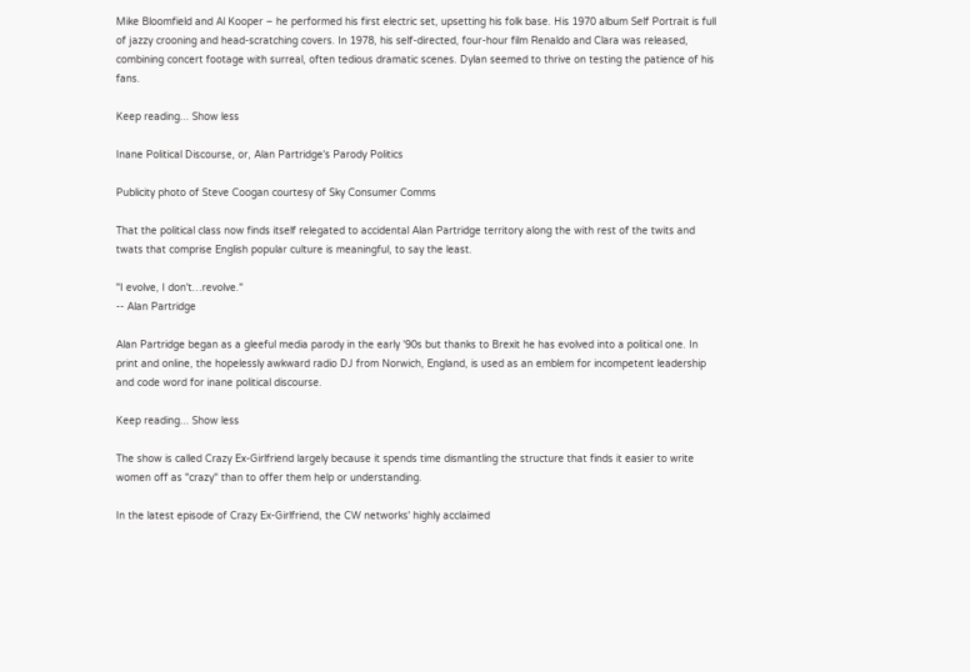Mike Bloomfield and Al Kooper – he performed his first electric set, upsetting his folk base. His 1970 album Self Portrait is full of jazzy crooning and head-scratching covers. In 1978, his self-directed, four-hour film Renaldo and Clara was released, combining concert footage with surreal, often tedious dramatic scenes. Dylan seemed to thrive on testing the patience of his fans.

Keep reading... Show less

Inane Political Discourse, or, Alan Partridge's Parody Politics

Publicity photo of Steve Coogan courtesy of Sky Consumer Comms

That the political class now finds itself relegated to accidental Alan Partridge territory along the with rest of the twits and twats that comprise English popular culture is meaningful, to say the least.

"I evolve, I don't…revolve."
-- Alan Partridge

Alan Partridge began as a gleeful media parody in the early '90s but thanks to Brexit he has evolved into a political one. In print and online, the hopelessly awkward radio DJ from Norwich, England, is used as an emblem for incompetent leadership and code word for inane political discourse.

Keep reading... Show less

The show is called Crazy Ex-Girlfriend largely because it spends time dismantling the structure that finds it easier to write women off as "crazy" than to offer them help or understanding.

In the latest episode of Crazy Ex-Girlfriend, the CW networks' highly acclaimed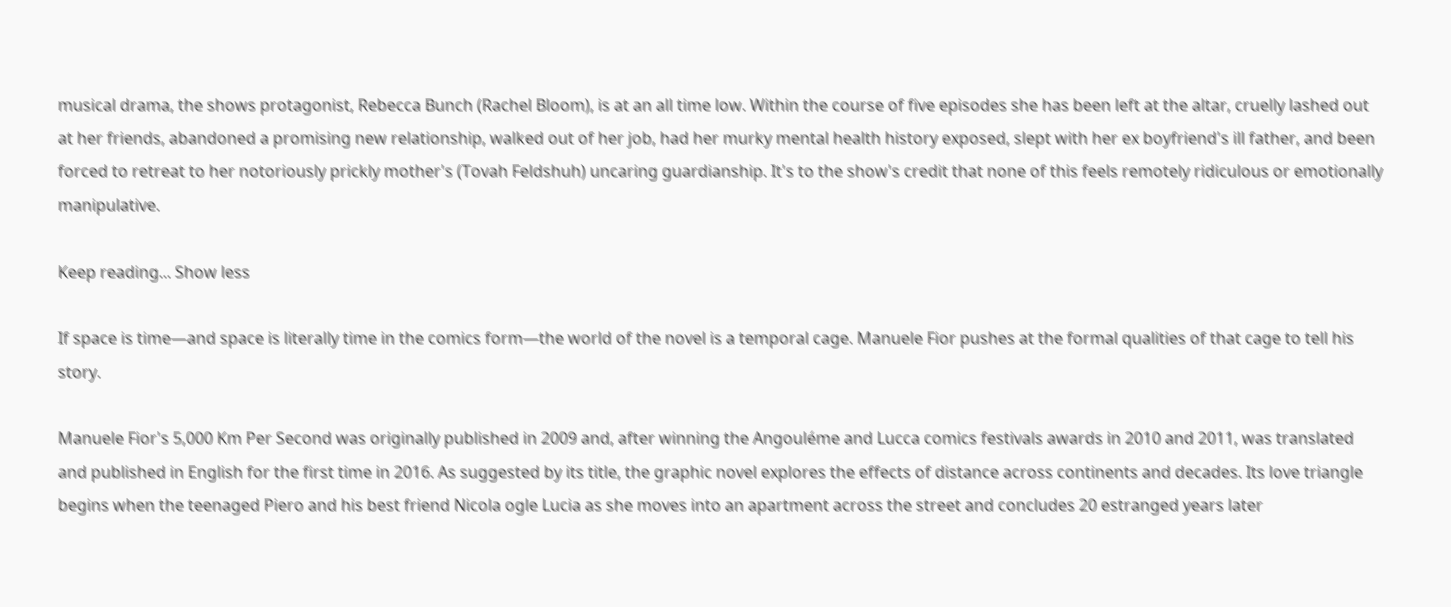musical drama, the shows protagonist, Rebecca Bunch (Rachel Bloom), is at an all time low. Within the course of five episodes she has been left at the altar, cruelly lashed out at her friends, abandoned a promising new relationship, walked out of her job, had her murky mental health history exposed, slept with her ex boyfriend's ill father, and been forced to retreat to her notoriously prickly mother's (Tovah Feldshuh) uncaring guardianship. It's to the show's credit that none of this feels remotely ridiculous or emotionally manipulative.

Keep reading... Show less

If space is time—and space is literally time in the comics form—the world of the novel is a temporal cage. Manuele Fior pushes at the formal qualities of that cage to tell his story.

Manuele Fior's 5,000 Km Per Second was originally published in 2009 and, after winning the Angouléme and Lucca comics festivals awards in 2010 and 2011, was translated and published in English for the first time in 2016. As suggested by its title, the graphic novel explores the effects of distance across continents and decades. Its love triangle begins when the teenaged Piero and his best friend Nicola ogle Lucia as she moves into an apartment across the street and concludes 20 estranged years later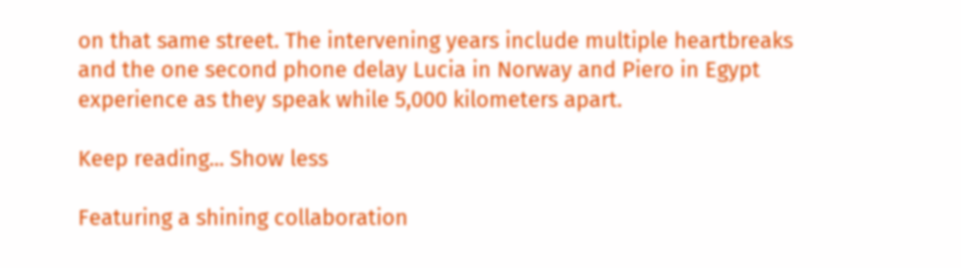on that same street. The intervening years include multiple heartbreaks and the one second phone delay Lucia in Norway and Piero in Egypt experience as they speak while 5,000 kilometers apart.

Keep reading... Show less

Featuring a shining collaboration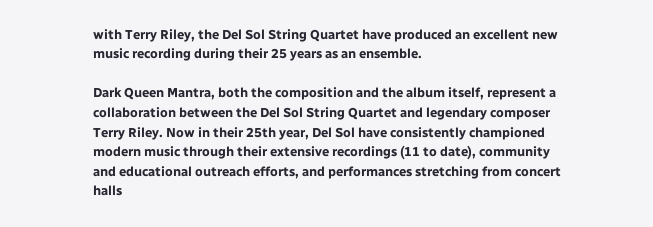with Terry Riley, the Del Sol String Quartet have produced an excellent new music recording during their 25 years as an ensemble.

Dark Queen Mantra, both the composition and the album itself, represent a collaboration between the Del Sol String Quartet and legendary composer Terry Riley. Now in their 25th year, Del Sol have consistently championed modern music through their extensive recordings (11 to date), community and educational outreach efforts, and performances stretching from concert halls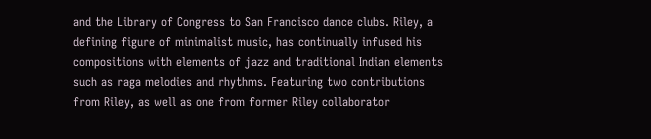and the Library of Congress to San Francisco dance clubs. Riley, a defining figure of minimalist music, has continually infused his compositions with elements of jazz and traditional Indian elements such as raga melodies and rhythms. Featuring two contributions from Riley, as well as one from former Riley collaborator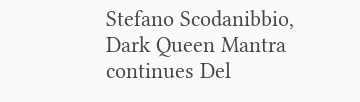Stefano Scodanibbio, Dark Queen Mantra continues Del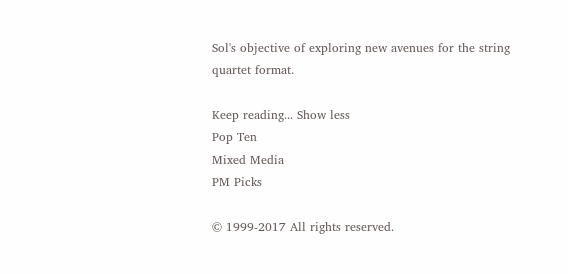Sol's objective of exploring new avenues for the string quartet format.

Keep reading... Show less
Pop Ten
Mixed Media
PM Picks

© 1999-2017 All rights reserved.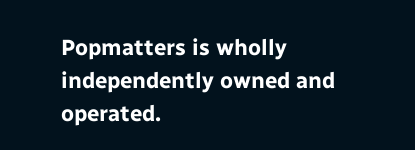Popmatters is wholly independently owned and operated.